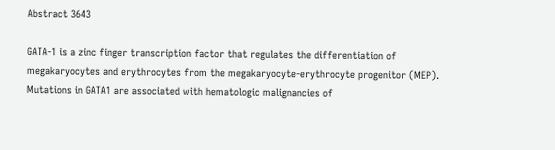Abstract 3643

GATA-1 is a zinc finger transcription factor that regulates the differentiation of megakaryocytes and erythrocytes from the megakaryocyte-erythrocyte progenitor (MEP). Mutations in GATA1 are associated with hematologic malignancies of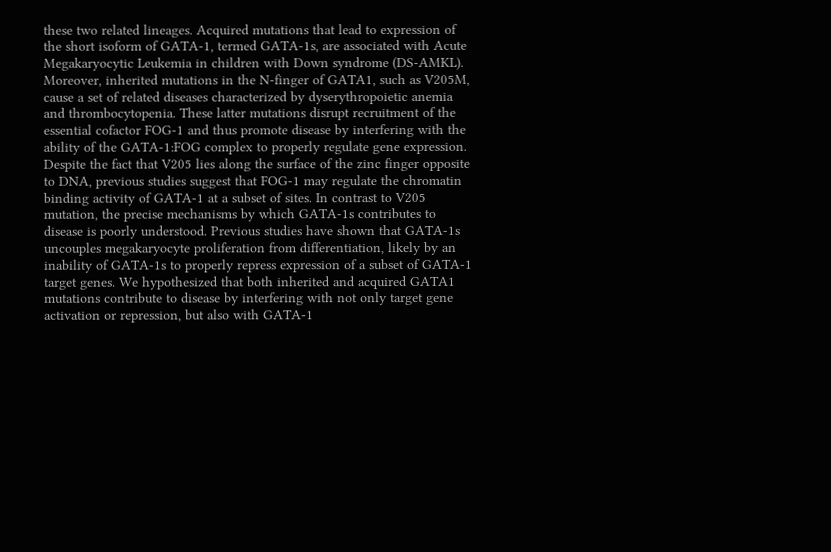these two related lineages. Acquired mutations that lead to expression of the short isoform of GATA-1, termed GATA-1s, are associated with Acute Megakaryocytic Leukemia in children with Down syndrome (DS-AMKL). Moreover, inherited mutations in the N-finger of GATA1, such as V205M, cause a set of related diseases characterized by dyserythropoietic anemia and thrombocytopenia. These latter mutations disrupt recruitment of the essential cofactor FOG-1 and thus promote disease by interfering with the ability of the GATA-1:FOG complex to properly regulate gene expression. Despite the fact that V205 lies along the surface of the zinc finger opposite to DNA, previous studies suggest that FOG-1 may regulate the chromatin binding activity of GATA-1 at a subset of sites. In contrast to V205 mutation, the precise mechanisms by which GATA-1s contributes to disease is poorly understood. Previous studies have shown that GATA-1s uncouples megakaryocyte proliferation from differentiation, likely by an inability of GATA-1s to properly repress expression of a subset of GATA-1 target genes. We hypothesized that both inherited and acquired GATA1 mutations contribute to disease by interfering with not only target gene activation or repression, but also with GATA-1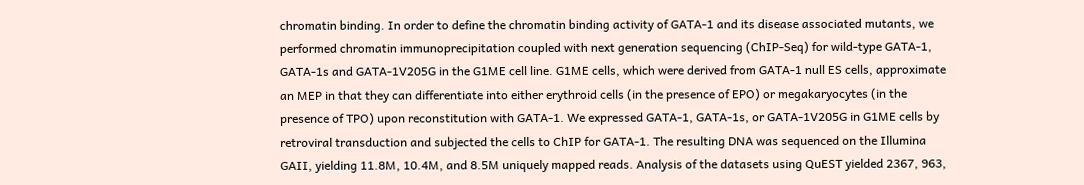chromatin binding. In order to define the chromatin binding activity of GATA-1 and its disease associated mutants, we performed chromatin immunoprecipitation coupled with next generation sequencing (ChIP-Seq) for wild-type GATA-1, GATA-1s and GATA-1V205G in the G1ME cell line. G1ME cells, which were derived from GATA-1 null ES cells, approximate an MEP in that they can differentiate into either erythroid cells (in the presence of EPO) or megakaryocytes (in the presence of TPO) upon reconstitution with GATA-1. We expressed GATA-1, GATA-1s, or GATA-1V205G in G1ME cells by retroviral transduction and subjected the cells to ChIP for GATA-1. The resulting DNA was sequenced on the Illumina GAII, yielding 11.8M, 10.4M, and 8.5M uniquely mapped reads. Analysis of the datasets using QuEST yielded 2367, 963,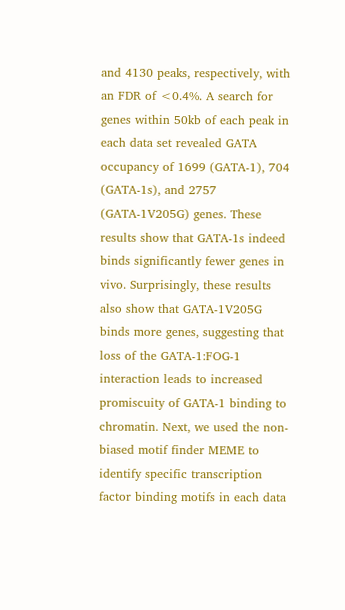and 4130 peaks, respectively, with an FDR of <0.4%. A search for genes within 50kb of each peak in each data set revealed GATA occupancy of 1699 (GATA-1), 704 (GATA-1s), and 2757 (GATA-1V205G) genes. These results show that GATA-1s indeed binds significantly fewer genes in vivo. Surprisingly, these results also show that GATA-1V205G binds more genes, suggesting that loss of the GATA-1:FOG-1 interaction leads to increased promiscuity of GATA-1 binding to chromatin. Next, we used the non-biased motif finder MEME to identify specific transcription factor binding motifs in each data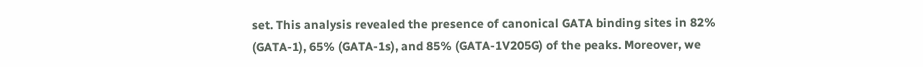set. This analysis revealed the presence of canonical GATA binding sites in 82% (GATA-1), 65% (GATA-1s), and 85% (GATA-1V205G) of the peaks. Moreover, we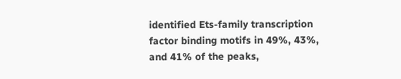identified Ets-family transcription factor binding motifs in 49%, 43%, and 41% of the peaks,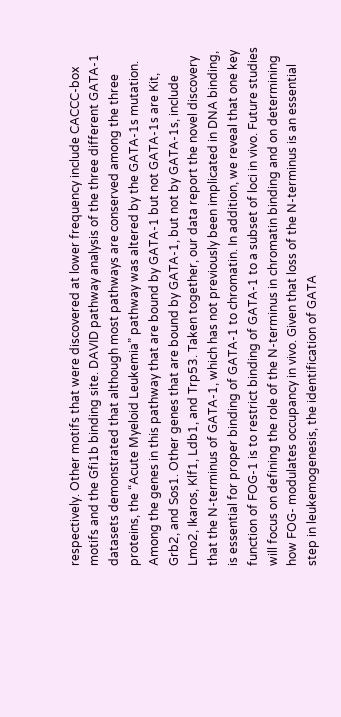respectively. Other motifs that were discovered at lower frequency include CACCC-box motifs and the Gfi1b binding site. DAVID pathway analysis of the three different GATA-1 datasets demonstrated that although most pathways are conserved among the three proteins, the “Acute Myeloid Leukemia” pathway was altered by the GATA-1s mutation. Among the genes in this pathway that are bound by GATA-1 but not GATA-1s are Kit, Grb2, and Sos1. Other genes that are bound by GATA-1, but not by GATA-1s, include Lmo2, Ikaros, Klf1, Ldb1, and Trp53. Taken together, our data report the novel discovery that the N-terminus of GATA-1, which has not previously been implicated in DNA binding, is essential for proper binding of GATA-1 to chromatin. In addition, we reveal that one key function of FOG-1 is to restrict binding of GATA-1 to a subset of loci in vivo. Future studies will focus on defining the role of the N-terminus in chromatin binding and on determining how FOG- modulates occupancy in vivo. Given that loss of the N-terminus is an essential step in leukemogenesis, the identification of GATA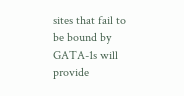sites that fail to be bound by GATA-1s will provide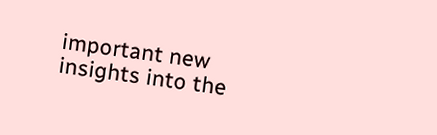important new insights into the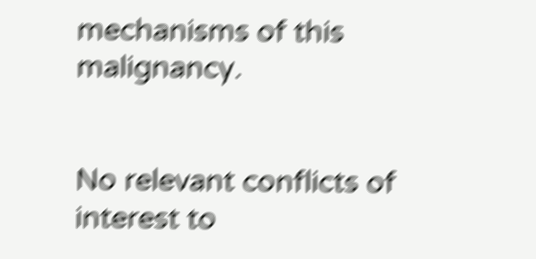mechanisms of this malignancy.


No relevant conflicts of interest to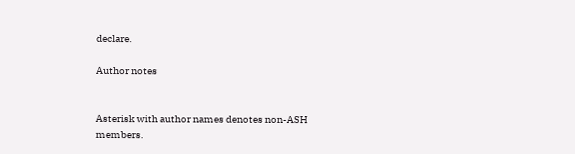declare.

Author notes


Asterisk with author names denotes non-ASH members.